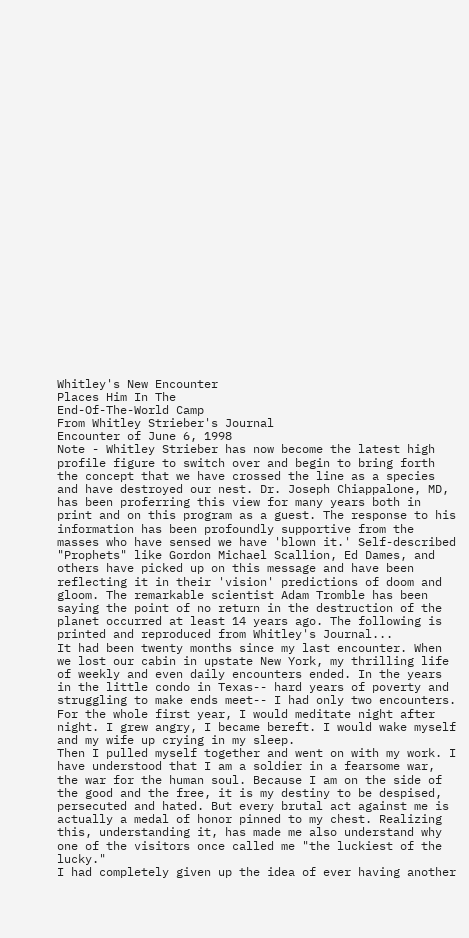Whitley's New Encounter
Places Him In The
End-Of-The-World Camp
From Whitley Strieber's Journal
Encounter of June 6, 1998
Note - Whitley Strieber has now become the latest high profile figure to switch over and begin to bring forth the concept that we have crossed the line as a species and have destroyed our nest. Dr. Joseph Chiappalone, MD, has been proferring this view for many years both in print and on this program as a guest. The response to his information has been profoundly supportive from the masses who have sensed we have 'blown it.' Self-described "Prophets" like Gordon Michael Scallion, Ed Dames, and others have picked up on this message and have been reflecting it in their 'vision' predictions of doom and gloom. The remarkable scientist Adam Tromble has been saying the point of no return in the destruction of the planet occurred at least 14 years ago. The following is printed and reproduced from Whitley's Journal...
It had been twenty months since my last encounter. When we lost our cabin in upstate New York, my thrilling life of weekly and even daily encounters ended. In the years in the little condo in Texas-- hard years of poverty and struggling to make ends meet-- I had only two encounters. For the whole first year, I would meditate night after night. I grew angry, I became bereft. I would wake myself and my wife up crying in my sleep.
Then I pulled myself together and went on with my work. I have understood that I am a soldier in a fearsome war, the war for the human soul. Because I am on the side of the good and the free, it is my destiny to be despised, persecuted and hated. But every brutal act against me is actually a medal of honor pinned to my chest. Realizing this, understanding it, has made me also understand why one of the visitors once called me "the luckiest of the lucky."
I had completely given up the idea of ever having another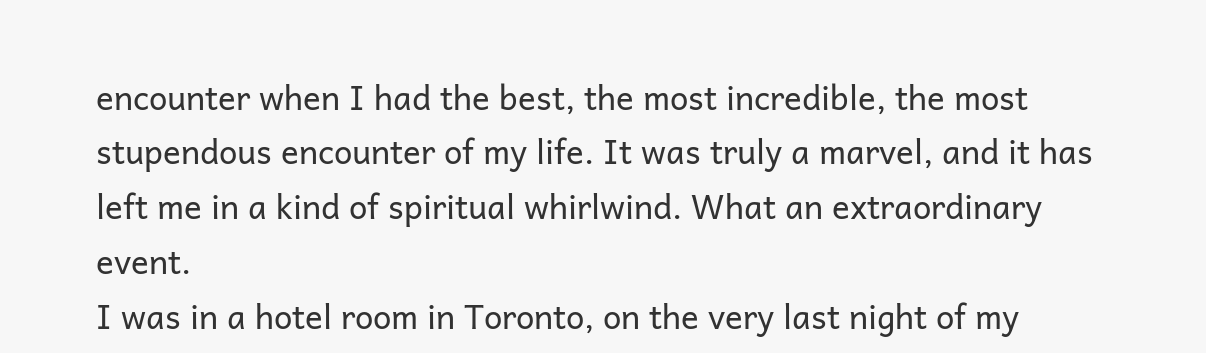encounter when I had the best, the most incredible, the most stupendous encounter of my life. It was truly a marvel, and it has left me in a kind of spiritual whirlwind. What an extraordinary event.
I was in a hotel room in Toronto, on the very last night of my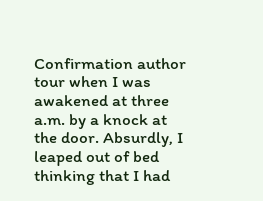Confirmation author tour when I was awakened at three a.m. by a knock at the door. Absurdly, I leaped out of bed thinking that I had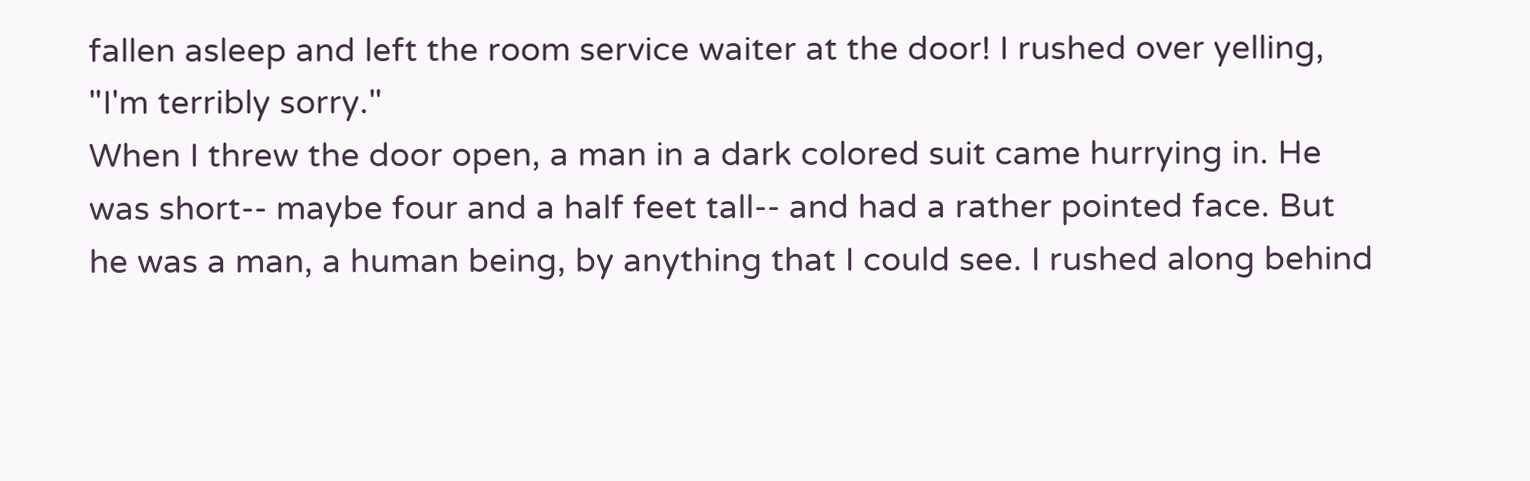fallen asleep and left the room service waiter at the door! I rushed over yelling, "I'm terribly sorry."
When I threw the door open, a man in a dark colored suit came hurrying in. He was short-- maybe four and a half feet tall-- and had a rather pointed face. But he was a man, a human being, by anything that I could see. I rushed along behind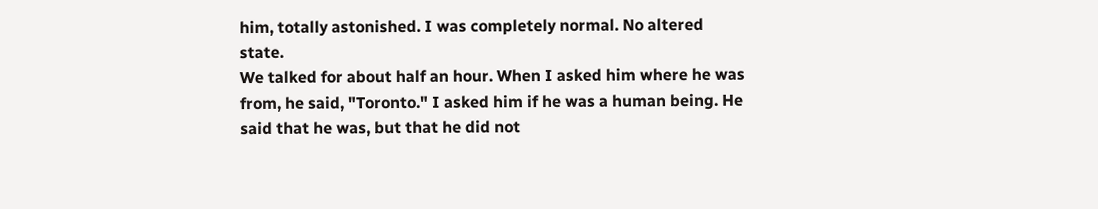him, totally astonished. I was completely normal. No altered state.
We talked for about half an hour. When I asked him where he was from, he said, "Toronto." I asked him if he was a human being. He said that he was, but that he did not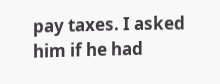pay taxes. I asked him if he had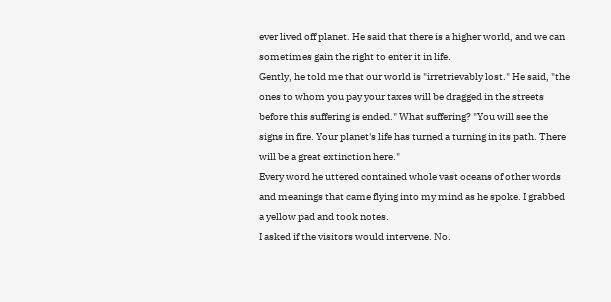ever lived off planet. He said that there is a higher world, and we can sometimes gain the right to enter it in life.
Gently, he told me that our world is "irretrievably lost." He said, "the ones to whom you pay your taxes will be dragged in the streets before this suffering is ended." What suffering? "You will see the signs in fire. Your planet's life has turned a turning in its path. There will be a great extinction here."
Every word he uttered contained whole vast oceans of other words and meanings that came flying into my mind as he spoke. I grabbed a yellow pad and took notes.
I asked if the visitors would intervene. No.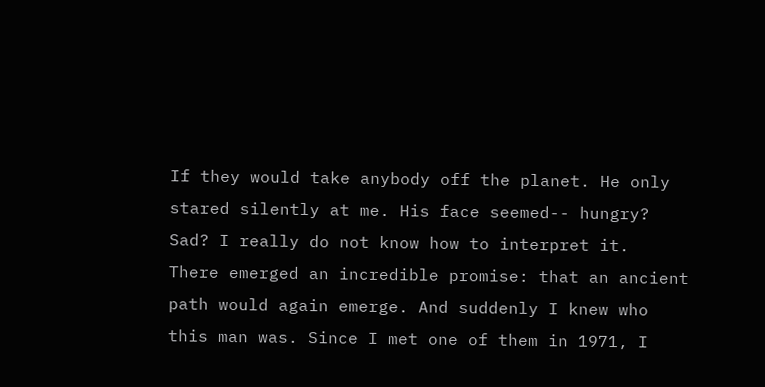If they would take anybody off the planet. He only stared silently at me. His face seemed-- hungry? Sad? I really do not know how to interpret it.
There emerged an incredible promise: that an ancient path would again emerge. And suddenly I knew who this man was. Since I met one of them in 1971, I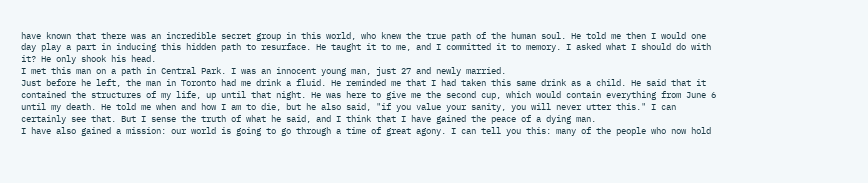have known that there was an incredible secret group in this world, who knew the true path of the human soul. He told me then I would one day play a part in inducing this hidden path to resurface. He taught it to me, and I committed it to memory. I asked what I should do with it? He only shook his head.
I met this man on a path in Central Park. I was an innocent young man, just 27 and newly married.
Just before he left, the man in Toronto had me drink a fluid. He reminded me that I had taken this same drink as a child. He said that it contained the structures of my life, up until that night. He was here to give me the second cup, which would contain everything from June 6 until my death. He told me when and how I am to die, but he also said, "if you value your sanity, you will never utter this." I can certainly see that. But I sense the truth of what he said, and I think that I have gained the peace of a dying man.
I have also gained a mission: our world is going to go through a time of great agony. I can tell you this: many of the people who now hold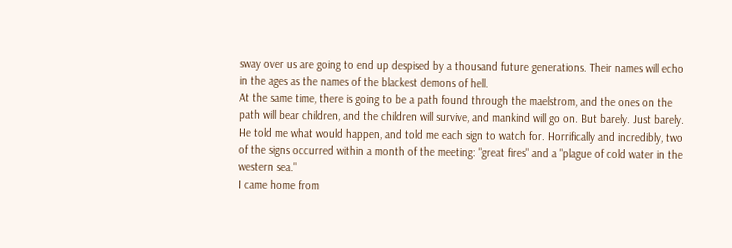sway over us are going to end up despised by a thousand future generations. Their names will echo in the ages as the names of the blackest demons of hell.
At the same time, there is going to be a path found through the maelstrom, and the ones on the path will bear children, and the children will survive, and mankind will go on. But barely. Just barely.
He told me what would happen, and told me each sign to watch for. Horrifically and incredibly, two of the signs occurred within a month of the meeting: "great fires" and a "plague of cold water in the western sea."
I came home from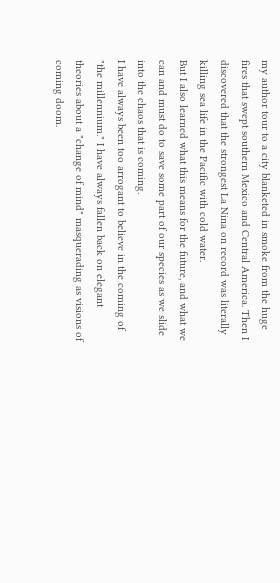my author tour to a city blanketed in smoke from the huge fires that swept southern Mexico and Central America. Then I discovered that the strongest La Nina on record was literally killing sea life in the Pacific with cold water.
But I also learned what this means for the future, and what we can and must do to save some part of our species as we slide into the chaos that is coming.
I have always been too arrogant to believe in the coming of "the millennium." I have always fallen back on elegant theories about a "change of mind" masquerading as visions of coming doom.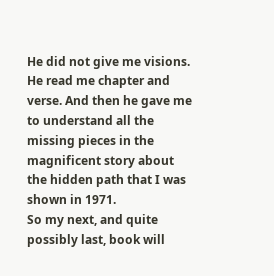He did not give me visions. He read me chapter and verse. And then he gave me to understand all the missing pieces in the magnificent story about the hidden path that I was shown in 1971.
So my next, and quite possibly last, book will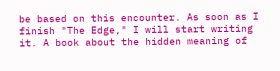be based on this encounter. As soon as I finish "The Edge," I will start writing it. A book about the hidden meaning of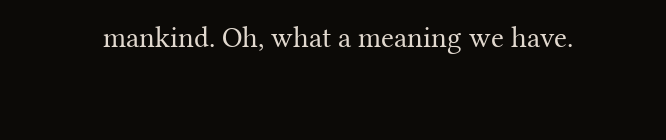mankind. Oh, what a meaning we have.